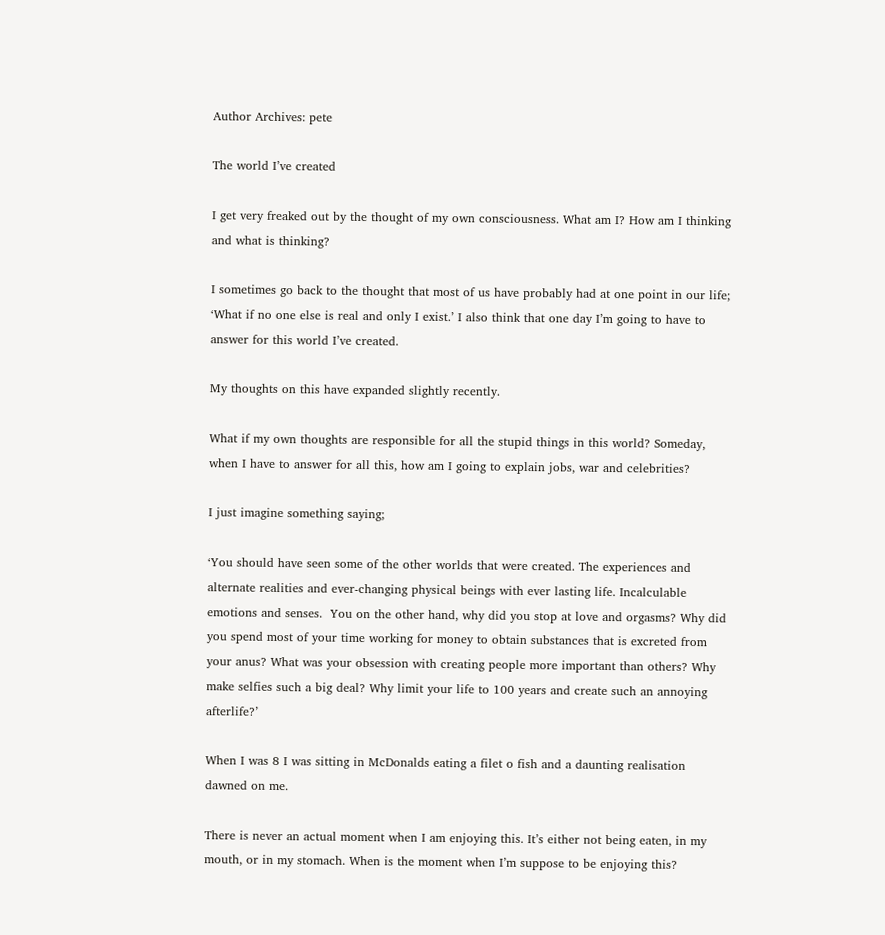Author Archives: pete

The world I’ve created

I get very freaked out by the thought of my own consciousness. What am I? How am I thinking and what is thinking?

I sometimes go back to the thought that most of us have probably had at one point in our life; ‘What if no one else is real and only I exist.’ I also think that one day I’m going to have to answer for this world I’ve created.

My thoughts on this have expanded slightly recently.

What if my own thoughts are responsible for all the stupid things in this world? Someday, when I have to answer for all this, how am I going to explain jobs, war and celebrities?

I just imagine something saying;

‘You should have seen some of the other worlds that were created. The experiences and alternate realities and ever-changing physical beings with ever lasting life. Incalculable emotions and senses.  You on the other hand, why did you stop at love and orgasms? Why did you spend most of your time working for money to obtain substances that is excreted from your anus? What was your obsession with creating people more important than others? Why make selfies such a big deal? Why limit your life to 100 years and create such an annoying afterlife?’

When I was 8 I was sitting in McDonalds eating a filet o fish and a daunting realisation dawned on me.

There is never an actual moment when I am enjoying this. It’s either not being eaten, in my mouth, or in my stomach. When is the moment when I’m suppose to be enjoying this?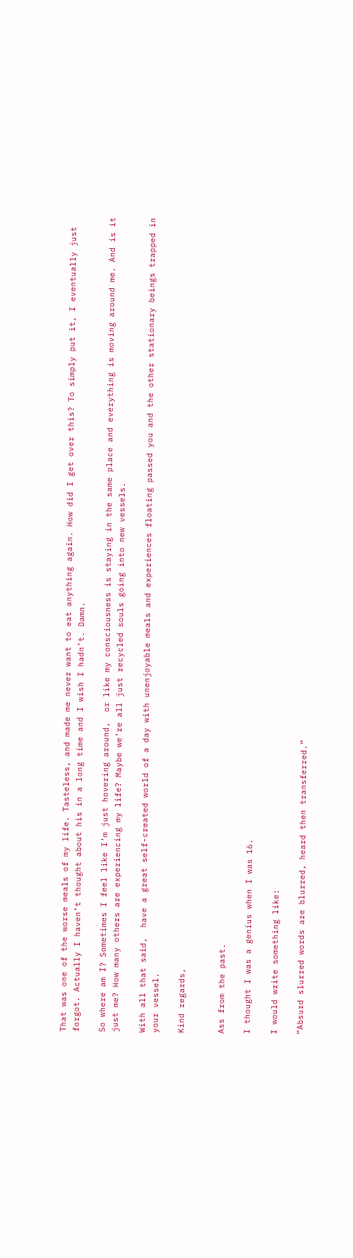That was one of the worse meals of my life. Tasteless, and made me never want to eat anything again. How did I get over this? To simply put it, I eventually just forgot. Actually I haven’t thought about his in a long time and I wish I hadn’t. Damn.

So where am I? Sometimes I feel like I’m just hovering around,  or like my consciousness is staying in the same place and everything is moving around me. And is it just me? How many others are experiencing my life? Maybe we’re all just recycled souls going into new vessels.

With all that said,  have a great self-created world of a day with unenjoyable meals and experiences floating passed you and the other stationary beings trapped in your vessel.

Kind regards,


Ass from the past.

I thought I was a genius when I was 16.

I would write something like:

“Absurd slurred words are blurred, heard then transferred.”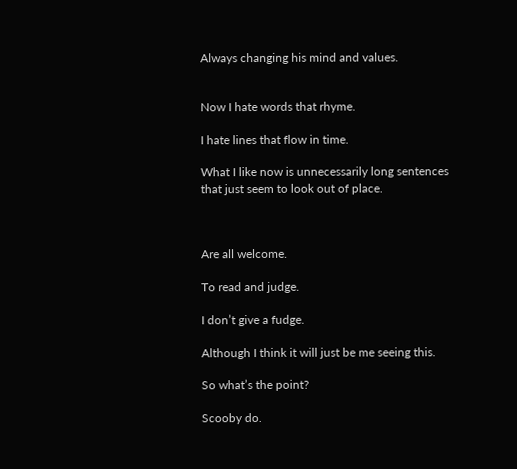Always changing his mind and values.


Now I hate words that rhyme.

I hate lines that flow in time.

What I like now is unnecessarily long sentences that just seem to look out of place.



Are all welcome.

To read and judge.

I don’t give a fudge.

Although I think it will just be me seeing this.

So what’s the point?

Scooby do.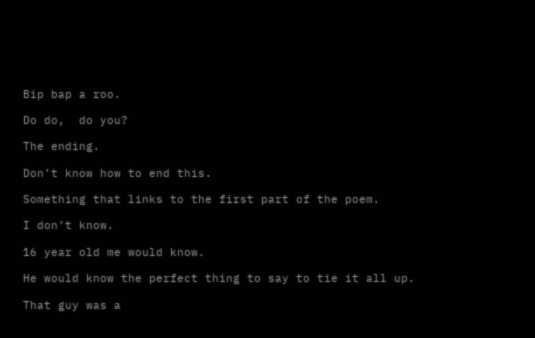Bip bap a roo.

Do do,  do you?

The ending.

Don’t know how to end this.

Something that links to the first part of the poem.

I don’t know.

16 year old me would know.

He would know the perfect thing to say to tie it all up.

That guy was a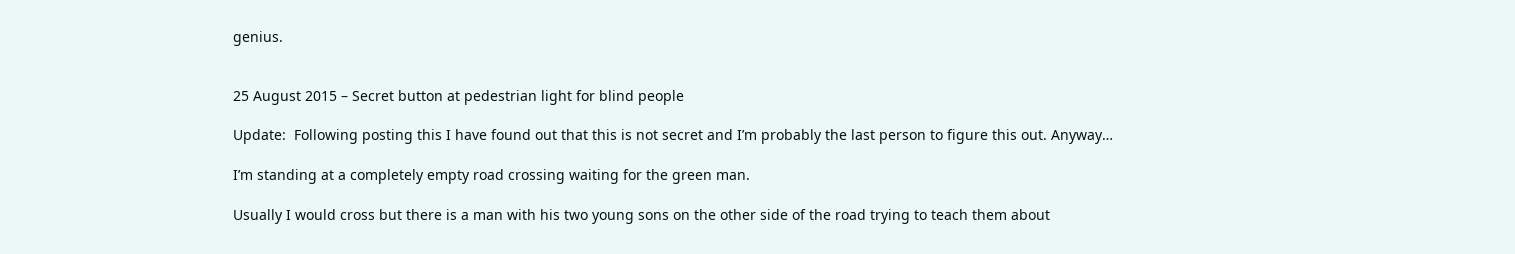genius.


25 August 2015 – Secret button at pedestrian light for blind people

Update:  Following posting this I have found out that this is not secret and I’m probably the last person to figure this out. Anyway…

I’m standing at a completely empty road crossing waiting for the green man.

Usually I would cross but there is a man with his two young sons on the other side of the road trying to teach them about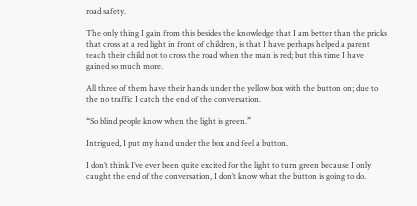road safety.

The only thing I gain from this besides the knowledge that I am better than the pricks that cross at a red light in front of children, is that I have perhaps helped a parent teach their child not to cross the road when the man is red; but this time I have gained so much more.

All three of them have their hands under the yellow box with the button on; due to the no traffic I catch the end of the conversation.

“So blind people know when the light is green.”

Intrigued, I put my hand under the box and feel a button.

I don’t think I’ve ever been quite excited for the light to turn green because I only caught the end of the conversation, I don’t know what the button is going to do.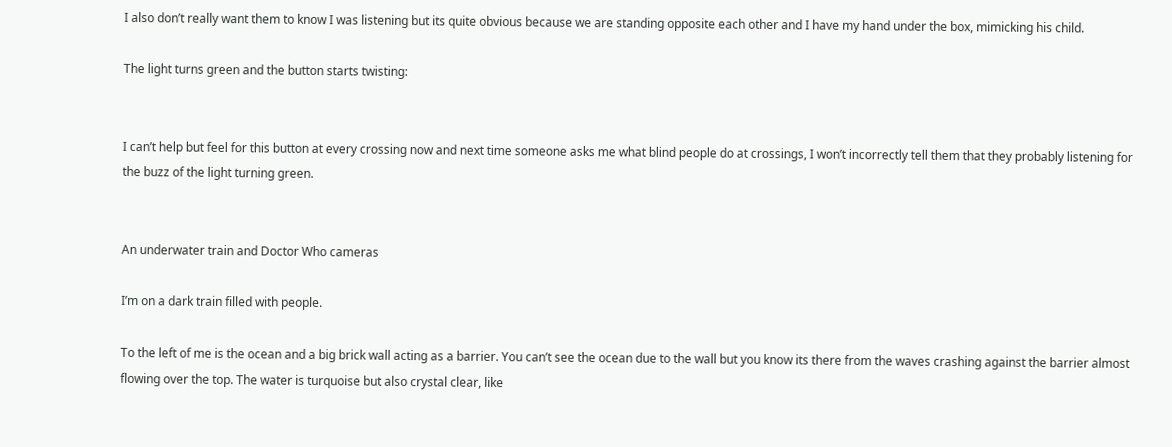I also don’t really want them to know I was listening but its quite obvious because we are standing opposite each other and I have my hand under the box, mimicking his child.

The light turns green and the button starts twisting:


I can’t help but feel for this button at every crossing now and next time someone asks me what blind people do at crossings, I won’t incorrectly tell them that they probably listening for the buzz of the light turning green.


An underwater train and Doctor Who cameras

I’m on a dark train filled with people.

To the left of me is the ocean and a big brick wall acting as a barrier. You can’t see the ocean due to the wall but you know its there from the waves crashing against the barrier almost flowing over the top. The water is turquoise but also crystal clear, like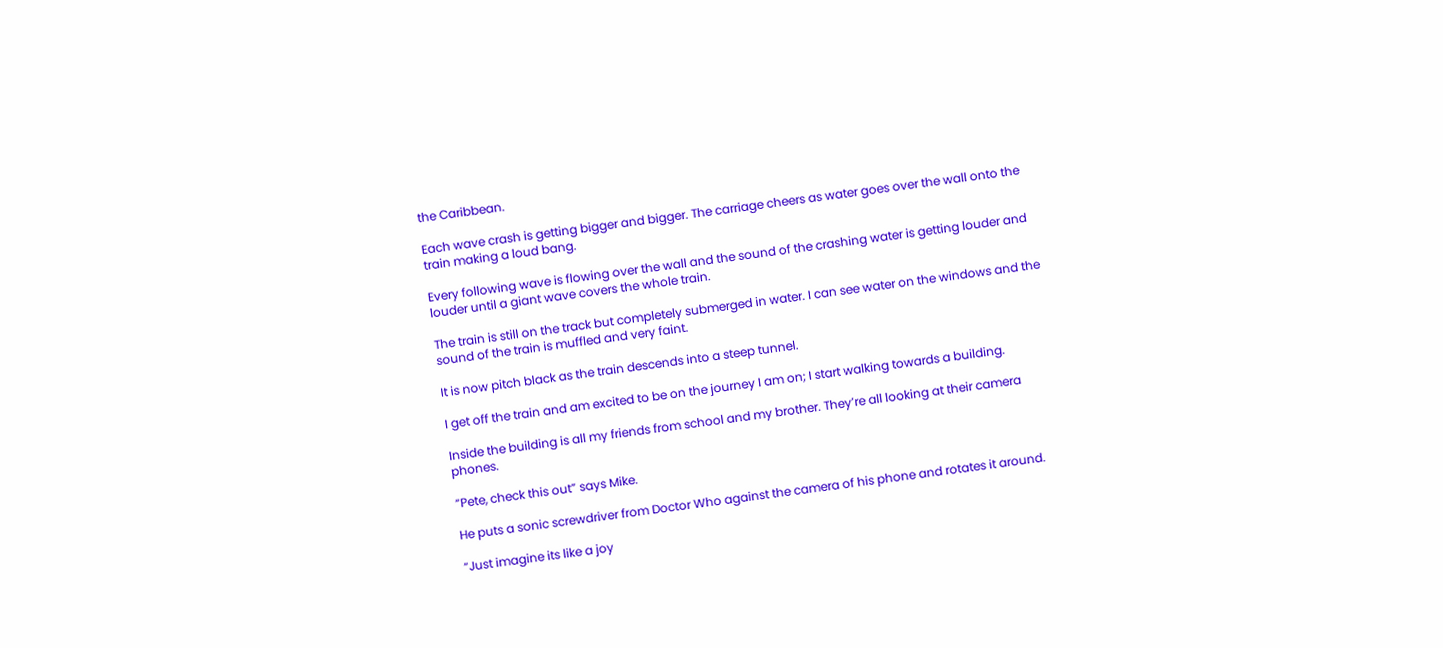the Caribbean.

Each wave crash is getting bigger and bigger. The carriage cheers as water goes over the wall onto the train making a loud bang.

Every following wave is flowing over the wall and the sound of the crashing water is getting louder and louder until a giant wave covers the whole train.

The train is still on the track but completely submerged in water. I can see water on the windows and the sound of the train is muffled and very faint.

It is now pitch black as the train descends into a steep tunnel.

I get off the train and am excited to be on the journey I am on; I start walking towards a building.

Inside the building is all my friends from school and my brother. They’re all looking at their camera phones.

“Pete, check this out” says Mike.

He puts a sonic screwdriver from Doctor Who against the camera of his phone and rotates it around.

“Just imagine its like a joy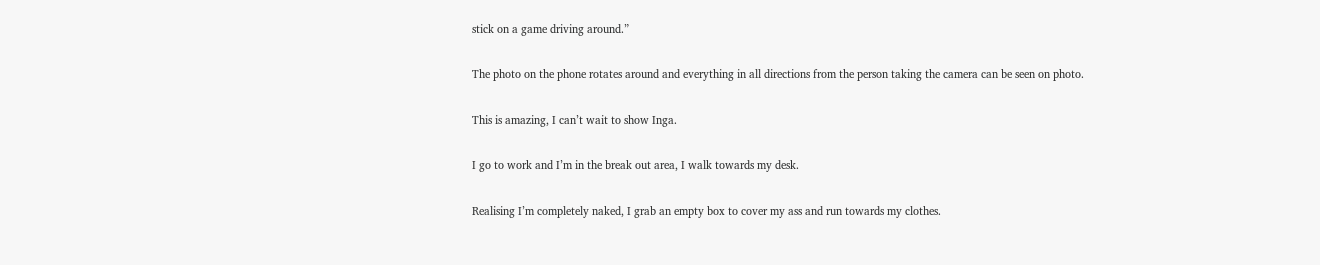stick on a game driving around.”

The photo on the phone rotates around and everything in all directions from the person taking the camera can be seen on photo.

This is amazing, I can’t wait to show Inga.

I go to work and I’m in the break out area, I walk towards my desk.

Realising I’m completely naked, I grab an empty box to cover my ass and run towards my clothes.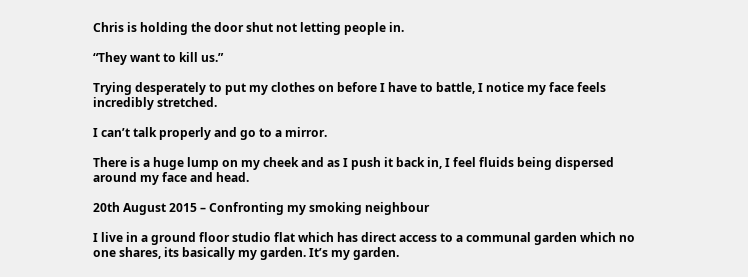Chris is holding the door shut not letting people in.

“They want to kill us.”

Trying desperately to put my clothes on before I have to battle, I notice my face feels incredibly stretched.

I can’t talk properly and go to a mirror.

There is a huge lump on my cheek and as I push it back in, I feel fluids being dispersed around my face and head.

20th August 2015 – Confronting my smoking neighbour

I live in a ground floor studio flat which has direct access to a communal garden which no one shares, its basically my garden. It’s my garden.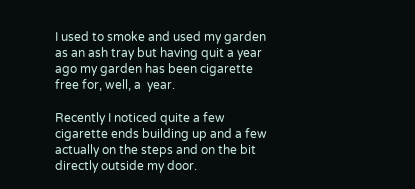I used to smoke and used my garden as an ash tray but having quit a year ago my garden has been cigarette free for, well, a  year.

Recently I noticed quite a few cigarette ends building up and a few actually on the steps and on the bit directly outside my door.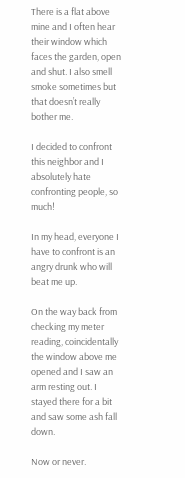There is a flat above mine and I often hear their window which faces the garden, open and shut. I also smell smoke sometimes but that doesn’t really bother me.

I decided to confront this neighbor and I absolutely hate confronting people, so much!

In my head, everyone I have to confront is an angry drunk who will beat me up.

On the way back from checking my meter reading, coincidentally the window above me opened and I saw an arm resting out. I stayed there for a bit and saw some ash fall down.

Now or never.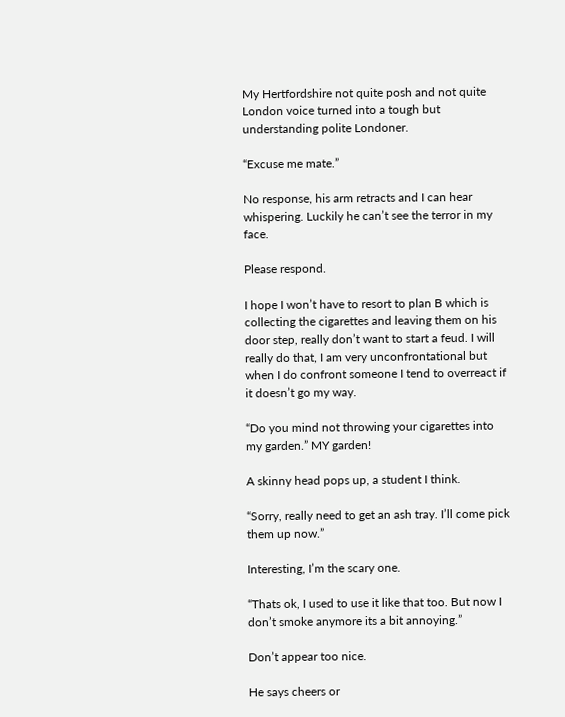My Hertfordshire not quite posh and not quite London voice turned into a tough but understanding polite Londoner.

“Excuse me mate.”

No response, his arm retracts and I can hear whispering. Luckily he can’t see the terror in my face.

Please respond.

I hope I won’t have to resort to plan B which is collecting the cigarettes and leaving them on his door step, really don’t want to start a feud. I will really do that, I am very unconfrontational but when I do confront someone I tend to overreact if it doesn’t go my way.

“Do you mind not throwing your cigarettes into my garden.” MY garden!

A skinny head pops up, a student I think.

“Sorry, really need to get an ash tray. I’ll come pick them up now.”

Interesting, I’m the scary one.

“Thats ok, I used to use it like that too. But now I don’t smoke anymore its a bit annoying.”

Don’t appear too nice.

He says cheers or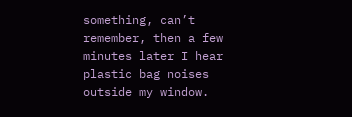something, can’t remember, then a few minutes later I hear plastic bag noises outside my window.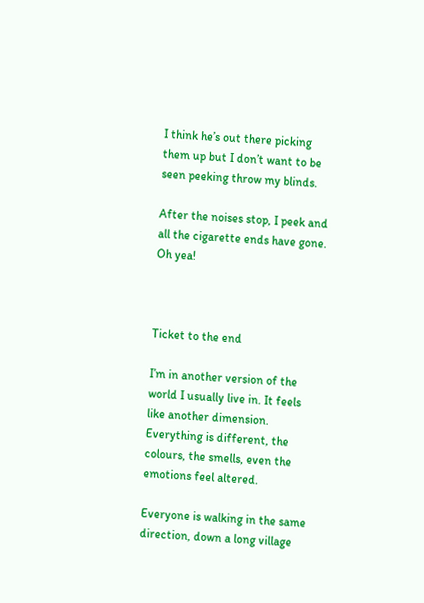I think he’s out there picking them up but I don’t want to be seen peeking throw my blinds.

After the noises stop, I peek and all the cigarette ends have gone. Oh yea!



Ticket to the end

I’m in another version of the world I usually live in. It feels like another dimension. Everything is different, the colours, the smells, even the emotions feel altered.

Everyone is walking in the same direction, down a long village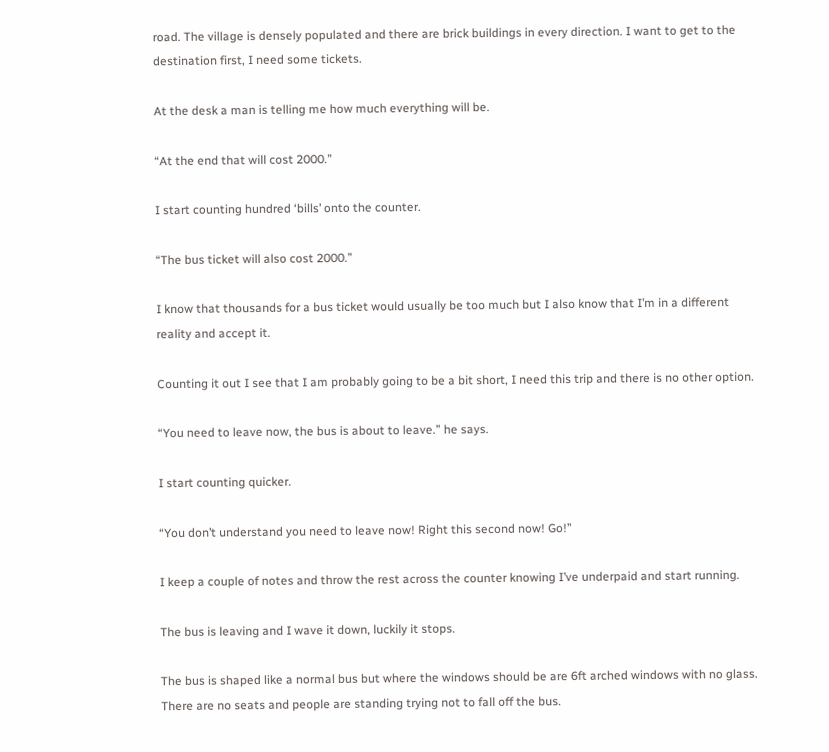road. The village is densely populated and there are brick buildings in every direction. I want to get to the destination first, I need some tickets.

At the desk a man is telling me how much everything will be.

“At the end that will cost 2000.”

I start counting hundred ‘bills’ onto the counter.

“The bus ticket will also cost 2000.”

I know that thousands for a bus ticket would usually be too much but I also know that I’m in a different reality and accept it.

Counting it out I see that I am probably going to be a bit short, I need this trip and there is no other option.

“You need to leave now, the bus is about to leave.” he says.

I start counting quicker.

“You don’t understand you need to leave now! Right this second now! Go!”

I keep a couple of notes and throw the rest across the counter knowing I’ve underpaid and start running.

The bus is leaving and I wave it down, luckily it stops.

The bus is shaped like a normal bus but where the windows should be are 6ft arched windows with no glass. There are no seats and people are standing trying not to fall off the bus.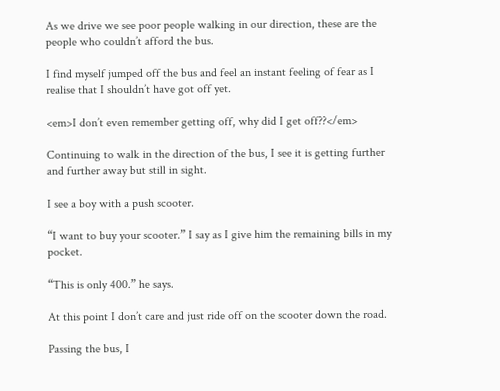As we drive we see poor people walking in our direction, these are the people who couldn’t afford the bus.

I find myself jumped off the bus and feel an instant feeling of fear as I realise that I shouldn’t have got off yet.

<em>I don’t even remember getting off, why did I get off??</em>

Continuing to walk in the direction of the bus, I see it is getting further and further away but still in sight.

I see a boy with a push scooter.

“I want to buy your scooter.” I say as I give him the remaining bills in my pocket.

“This is only 400.” he says.

At this point I don’t care and just ride off on the scooter down the road.

Passing the bus, I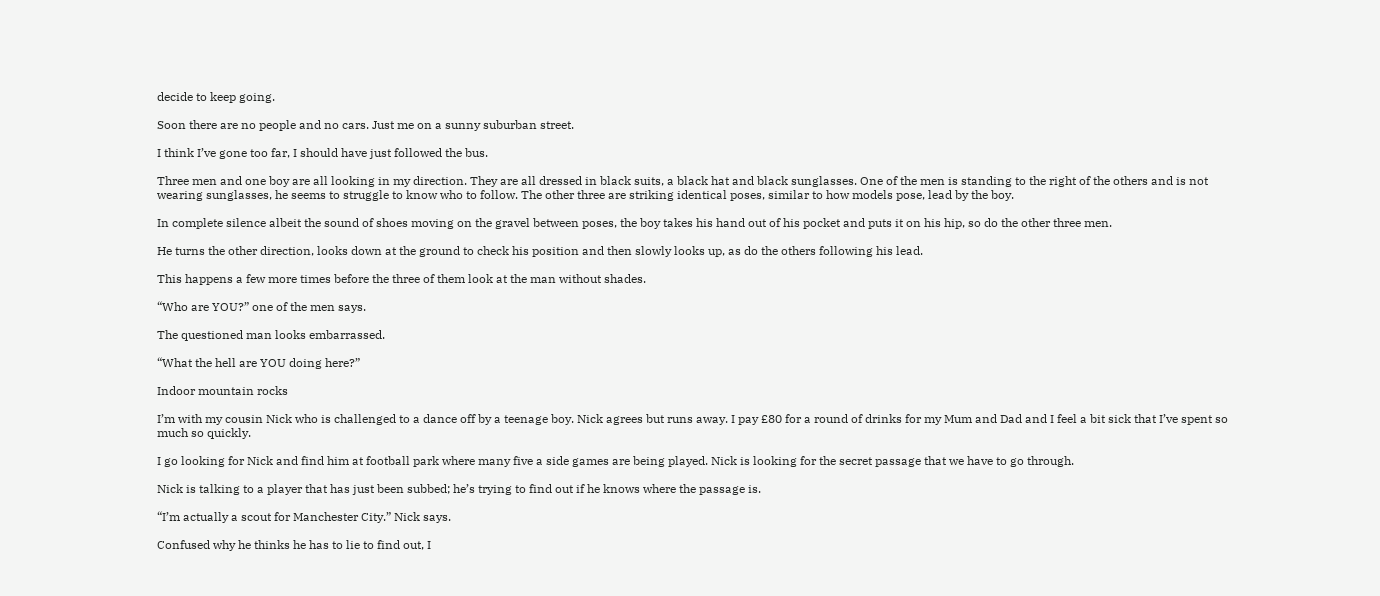decide to keep going.

Soon there are no people and no cars. Just me on a sunny suburban street.

I think I’ve gone too far, I should have just followed the bus.

Three men and one boy are all looking in my direction. They are all dressed in black suits, a black hat and black sunglasses. One of the men is standing to the right of the others and is not wearing sunglasses, he seems to struggle to know who to follow. The other three are striking identical poses, similar to how models pose, lead by the boy.

In complete silence albeit the sound of shoes moving on the gravel between poses, the boy takes his hand out of his pocket and puts it on his hip, so do the other three men.

He turns the other direction, looks down at the ground to check his position and then slowly looks up, as do the others following his lead.

This happens a few more times before the three of them look at the man without shades.

“Who are YOU?” one of the men says.

The questioned man looks embarrassed.

“What the hell are YOU doing here?”

Indoor mountain rocks

I’m with my cousin Nick who is challenged to a dance off by a teenage boy. Nick agrees but runs away. I pay £80 for a round of drinks for my Mum and Dad and I feel a bit sick that I’ve spent so much so quickly.

I go looking for Nick and find him at football park where many five a side games are being played. Nick is looking for the secret passage that we have to go through.

Nick is talking to a player that has just been subbed; he’s trying to find out if he knows where the passage is.

“I’m actually a scout for Manchester City.” Nick says.

Confused why he thinks he has to lie to find out, I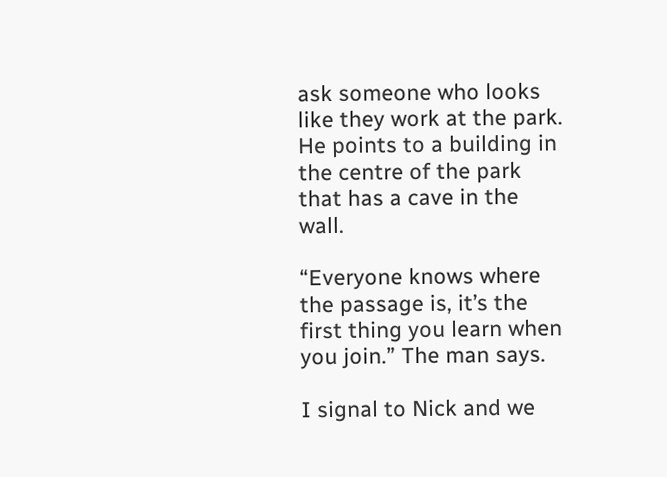ask someone who looks like they work at the park. He points to a building in the centre of the park that has a cave in the wall.

“Everyone knows where the passage is, it’s the first thing you learn when you join.” The man says.

I signal to Nick and we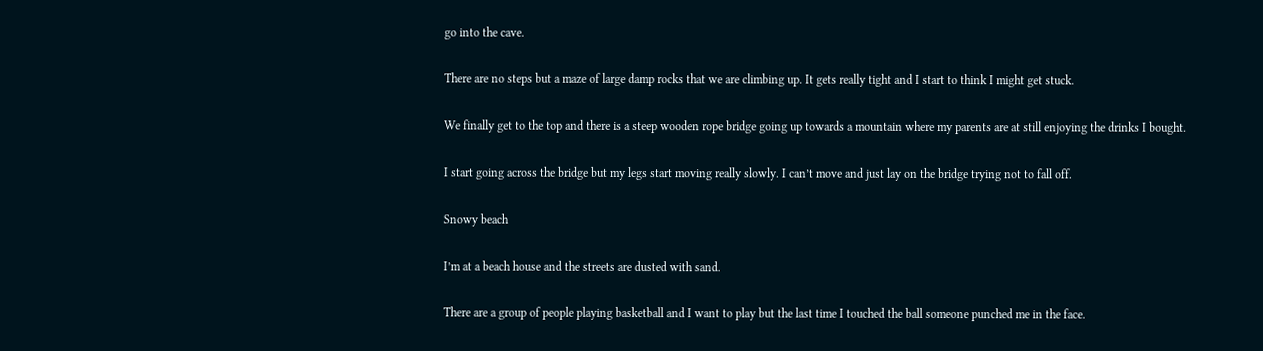go into the cave.

There are no steps but a maze of large damp rocks that we are climbing up. It gets really tight and I start to think I might get stuck.

We finally get to the top and there is a steep wooden rope bridge going up towards a mountain where my parents are at still enjoying the drinks I bought.

I start going across the bridge but my legs start moving really slowly. I can’t move and just lay on the bridge trying not to fall off.

Snowy beach

I’m at a beach house and the streets are dusted with sand.

There are a group of people playing basketball and I want to play but the last time I touched the ball someone punched me in the face.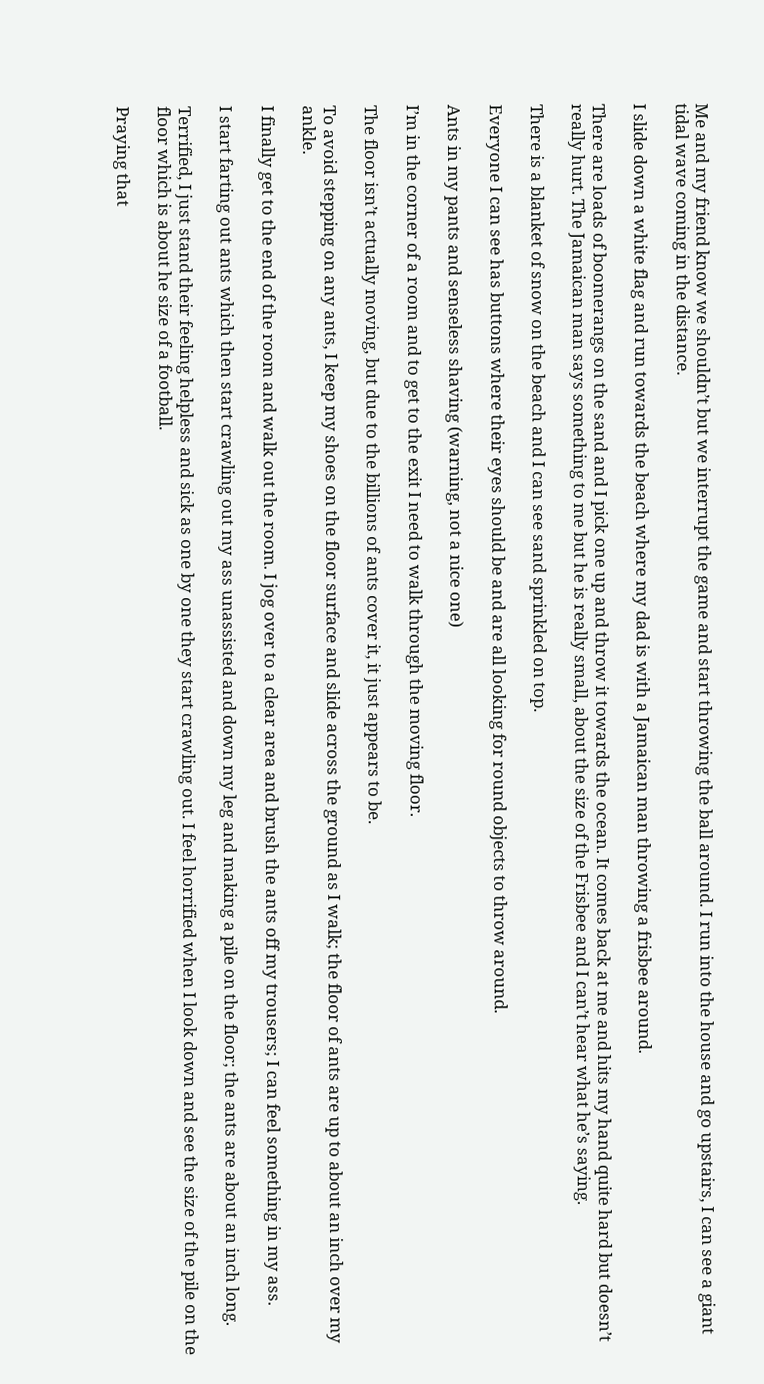Me and my friend know we shouldn’t but we interrupt the game and start throwing the ball around. I run into the house and go upstairs, I can see a giant tidal wave coming in the distance.

I slide down a white flag and run towards the beach where my dad is with a Jamaican man throwing a frisbee around.

There are loads of boomerangs on the sand and I pick one up and throw it towards the ocean. It comes back at me and hits my hand quite hard but doesn’t really hurt. The Jamaican man says something to me but he is really small, about the size of the Frisbee and I can’t hear what he’s saying.

There is a blanket of snow on the beach and I can see sand sprinkled on top.

Everyone I can see has buttons where their eyes should be and are all looking for round objects to throw around.

Ants in my pants and senseless shaving (warning, not a nice one)

I’m in the corner of a room and to get to the exit I need to walk through the moving floor.

The floor isn’t actually moving, but due to the billions of ants cover it, it just appears to be.

To avoid stepping on any ants, I keep my shoes on the floor surface and slide across the ground as I walk; the floor of ants are up to about an inch over my ankle.

I finally get to the end of the room and walk out the room. I jog over to a clear area and brush the ants off my trousers; I can feel something in my ass.

I start farting out ants which then start crawling out my ass unassisted and down my leg and making a pile on the floor; the ants are about an inch long.

Terrified, I just stand their feeling helpless and sick as one by one they start crawling out. I feel horrified when I look down and see the size of the pile on the floor which is about he size of a football.

Praying that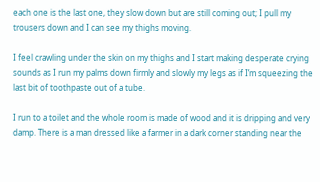each one is the last one, they slow down but are still coming out; I pull my trousers down and I can see my thighs moving.

I feel crawling under the skin on my thighs and I start making desperate crying sounds as I run my palms down firmly and slowly my legs as if I’m squeezing the last bit of toothpaste out of a tube.

I run to a toilet and the whole room is made of wood and it is dripping and very damp. There is a man dressed like a farmer in a dark corner standing near the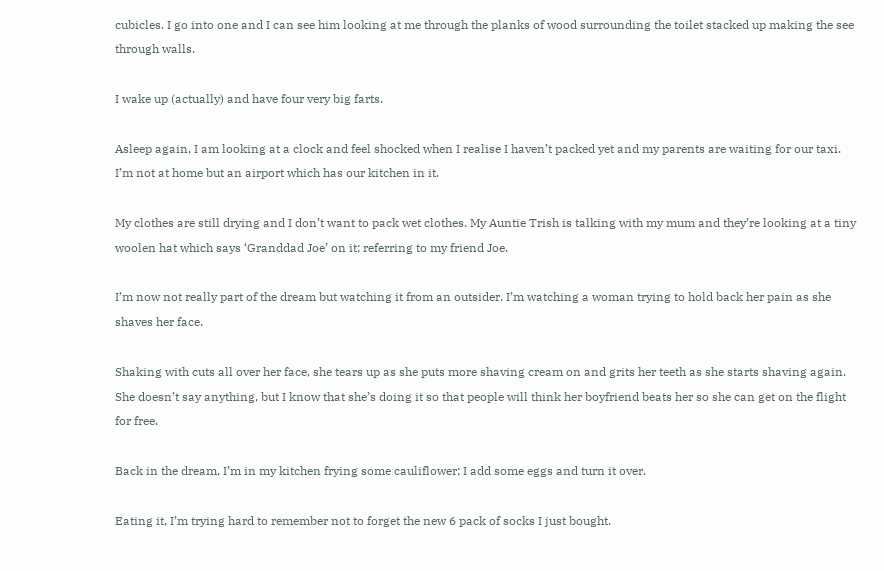cubicles. I go into one and I can see him looking at me through the planks of wood surrounding the toilet stacked up making the see through walls.

I wake up (actually) and have four very big farts.

Asleep again, I am looking at a clock and feel shocked when I realise I haven’t packed yet and my parents are waiting for our taxi. I’m not at home but an airport which has our kitchen in it.

My clothes are still drying and I don’t want to pack wet clothes. My Auntie Trish is talking with my mum and they’re looking at a tiny woolen hat which says ‘Granddad Joe’ on it; referring to my friend Joe.

I’m now not really part of the dream but watching it from an outsider. I’m watching a woman trying to hold back her pain as she shaves her face.

Shaking with cuts all over her face, she tears up as she puts more shaving cream on and grits her teeth as she starts shaving again. She doesn’t say anything, but I know that she’s doing it so that people will think her boyfriend beats her so she can get on the flight for free.

Back in the dream, I’m in my kitchen frying some cauliflower; I add some eggs and turn it over.

Eating it, I’m trying hard to remember not to forget the new 6 pack of socks I just bought.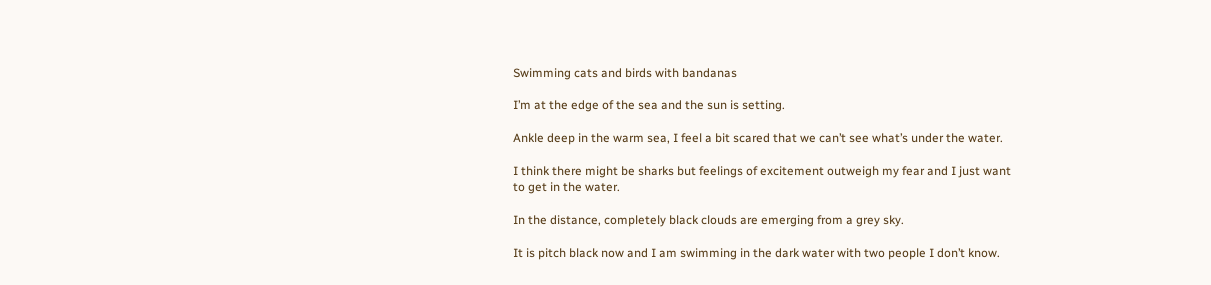Swimming cats and birds with bandanas

I’m at the edge of the sea and the sun is setting.

Ankle deep in the warm sea, I feel a bit scared that we can’t see what’s under the water.

I think there might be sharks but feelings of excitement outweigh my fear and I just want to get in the water.

In the distance, completely black clouds are emerging from a grey sky.

It is pitch black now and I am swimming in the dark water with two people I don’t know.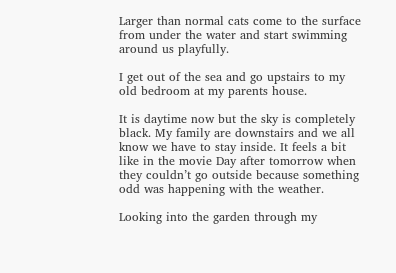Larger than normal cats come to the surface from under the water and start swimming around us playfully.

I get out of the sea and go upstairs to my old bedroom at my parents house.

It is daytime now but the sky is completely black. My family are downstairs and we all know we have to stay inside. It feels a bit like in the movie Day after tomorrow when they couldn’t go outside because something odd was happening with the weather.

Looking into the garden through my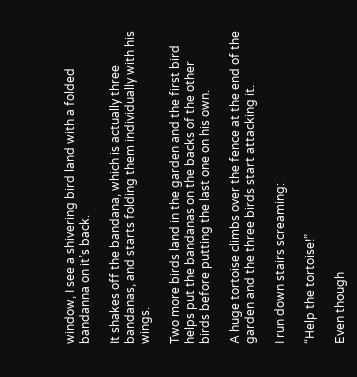window, I see a shivering bird land with a folded bandanna on it’s back.

It shakes off the bandana, which is actually three bandanas, and starts folding them individually with his wings.

Two more birds land in the garden and the first bird helps put the bandanas on the backs of the other birds before putting the last one on his own.

A huge tortoise climbs over the fence at the end of the garden and the three birds start attacking it.

I run down stairs screaming:

“Help the tortoise!”

Even though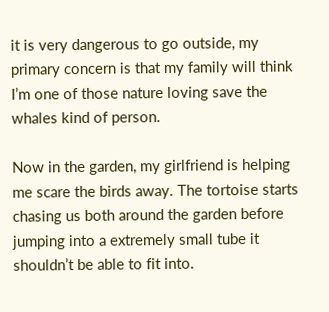it is very dangerous to go outside, my primary concern is that my family will think I’m one of those nature loving save the whales kind of person.

Now in the garden, my girlfriend is helping me scare the birds away. The tortoise starts chasing us both around the garden before jumping into a extremely small tube it shouldn’t be able to fit into.